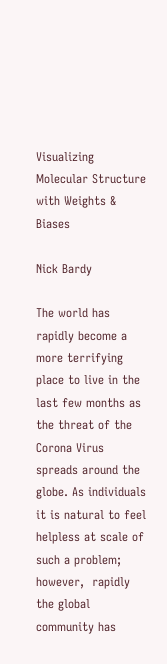Visualizing Molecular Structure with Weights & Biases

Nick Bardy

The world has rapidly become a more terrifying place to live in the last few months as the threat of the Corona Virus spreads around the globe. As individuals it is natural to feel helpless at scale of such a problem; however,  rapidly the global community has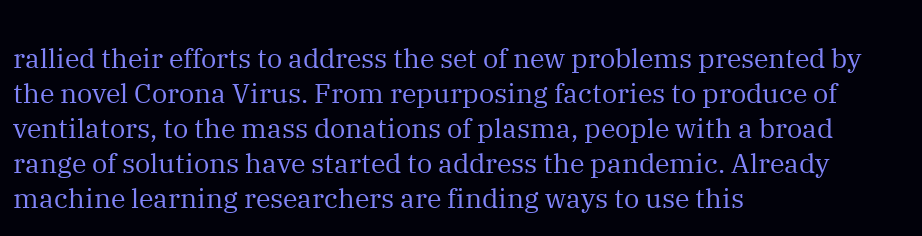rallied their efforts to address the set of new problems presented by the novel Corona Virus. From repurposing factories to produce of ventilators, to the mass donations of plasma, people with a broad range of solutions have started to address the pandemic. Already machine learning researchers are finding ways to use this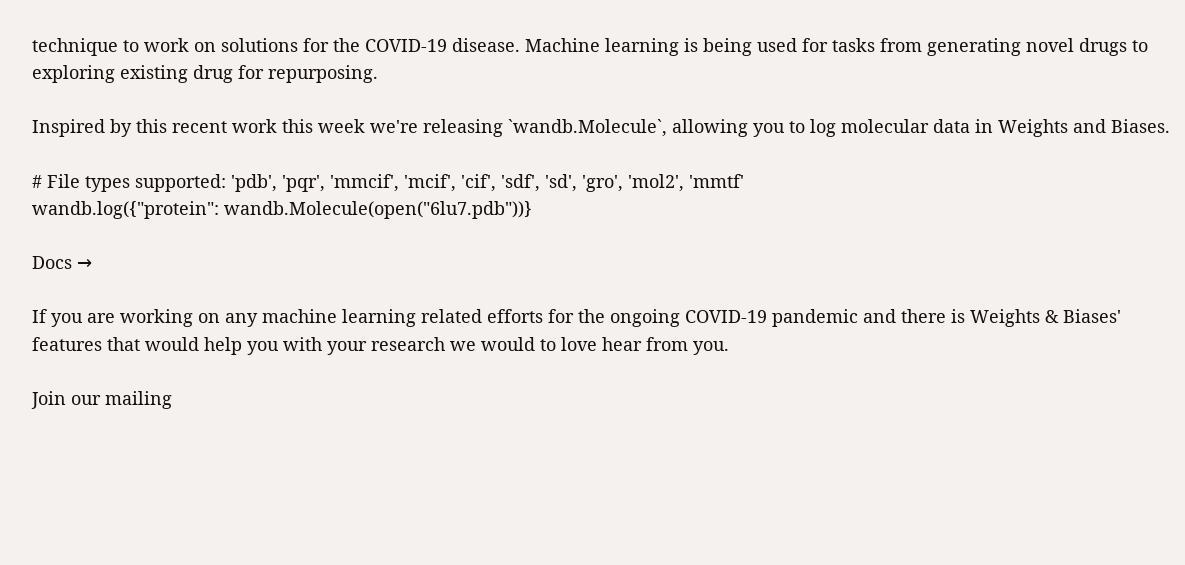technique to work on solutions for the COVID-19 disease. Machine learning is being used for tasks from generating novel drugs to exploring existing drug for repurposing.

Inspired by this recent work this week we're releasing `wandb.Molecule`, allowing you to log molecular data in Weights and Biases.

# File types supported: 'pdb', 'pqr', 'mmcif', 'mcif', 'cif', 'sdf', 'sd', 'gro', 'mol2', 'mmtf'
wandb.log({"protein": wandb.Molecule(open("6lu7.pdb"))}

Docs →

If you are working on any machine learning related efforts for the ongoing COVID-19 pandemic and there is Weights & Biases' features that would help you with your research we would to love hear from you.

Join our mailing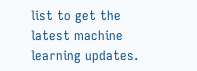list to get the latest machine learning updates.